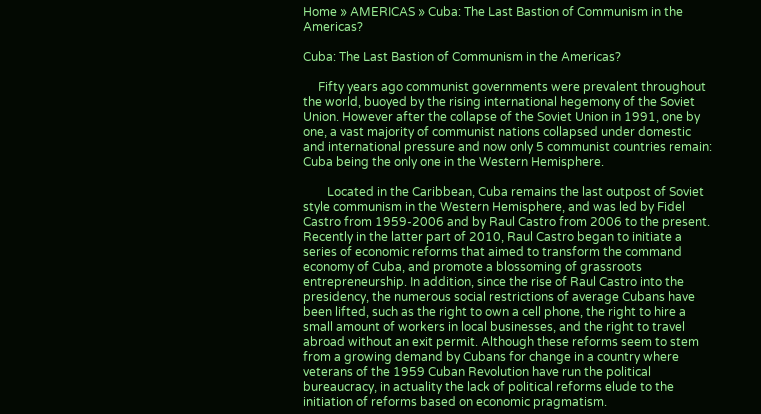Home » AMERICAS » Cuba: The Last Bastion of Communism in the Americas?

Cuba: The Last Bastion of Communism in the Americas?

     Fifty years ago communist governments were prevalent throughout the world, buoyed by the rising international hegemony of the Soviet Union. However after the collapse of the Soviet Union in 1991, one by one, a vast majority of communist nations collapsed under domestic and international pressure and now only 5 communist countries remain: Cuba being the only one in the Western Hemisphere.

        Located in the Caribbean, Cuba remains the last outpost of Soviet style communism in the Western Hemisphere, and was led by Fidel Castro from 1959-2006 and by Raul Castro from 2006 to the present. Recently in the latter part of 2010, Raul Castro began to initiate a series of economic reforms that aimed to transform the command economy of Cuba, and promote a blossoming of grassroots entrepreneurship. In addition, since the rise of Raul Castro into the presidency, the numerous social restrictions of average Cubans have been lifted, such as the right to own a cell phone, the right to hire a small amount of workers in local businesses, and the right to travel abroad without an exit permit. Although these reforms seem to stem from a growing demand by Cubans for change in a country where veterans of the 1959 Cuban Revolution have run the political bureaucracy, in actuality the lack of political reforms elude to the initiation of reforms based on economic pragmatism.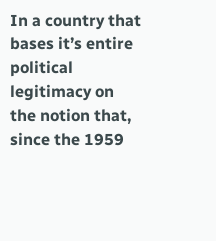In a country that bases it’s entire political legitimacy on the notion that, since the 1959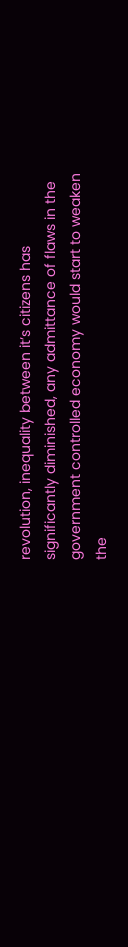revolution, inequality between it’s citizens has significantly diminished, any admittance of flaws in the government controlled economy would start to weaken the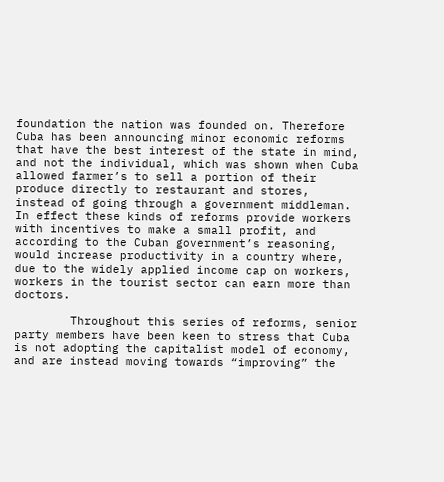foundation the nation was founded on. Therefore Cuba has been announcing minor economic reforms that have the best interest of the state in mind, and not the individual, which was shown when Cuba allowed farmer’s to sell a portion of their produce directly to restaurant and stores, instead of going through a government middleman. In effect these kinds of reforms provide workers with incentives to make a small profit, and according to the Cuban government’s reasoning, would increase productivity in a country where, due to the widely applied income cap on workers, workers in the tourist sector can earn more than doctors.

        Throughout this series of reforms, senior party members have been keen to stress that Cuba is not adopting the capitalist model of economy, and are instead moving towards “improving” the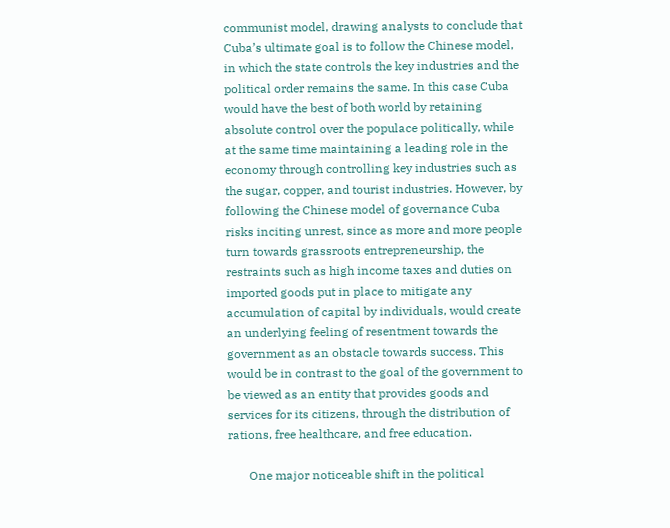communist model, drawing analysts to conclude that Cuba’s ultimate goal is to follow the Chinese model, in which the state controls the key industries and the political order remains the same. In this case Cuba would have the best of both world by retaining absolute control over the populace politically, while at the same time maintaining a leading role in the economy through controlling key industries such as the sugar, copper, and tourist industries. However, by following the Chinese model of governance Cuba risks inciting unrest, since as more and more people turn towards grassroots entrepreneurship, the restraints such as high income taxes and duties on imported goods put in place to mitigate any accumulation of capital by individuals, would create an underlying feeling of resentment towards the government as an obstacle towards success. This would be in contrast to the goal of the government to be viewed as an entity that provides goods and services for its citizens, through the distribution of rations, free healthcare, and free education.

       One major noticeable shift in the political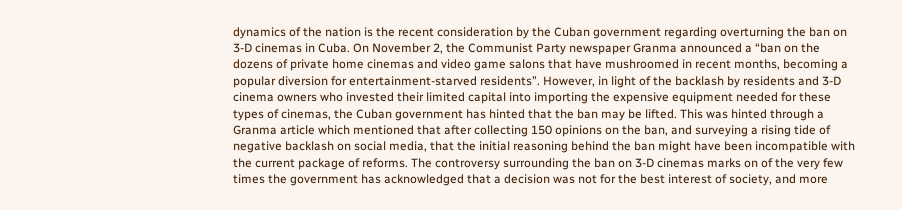dynamics of the nation is the recent consideration by the Cuban government regarding overturning the ban on 3-D cinemas in Cuba. On November 2, the Communist Party newspaper Granma announced a “ban on the dozens of private home cinemas and video game salons that have mushroomed in recent months, becoming a popular diversion for entertainment-starved residents”. However, in light of the backlash by residents and 3-D cinema owners who invested their limited capital into importing the expensive equipment needed for these types of cinemas, the Cuban government has hinted that the ban may be lifted. This was hinted through a Granma article which mentioned that after collecting 150 opinions on the ban, and surveying a rising tide of negative backlash on social media, that the initial reasoning behind the ban might have been incompatible with the current package of reforms. The controversy surrounding the ban on 3-D cinemas marks on of the very few times the government has acknowledged that a decision was not for the best interest of society, and more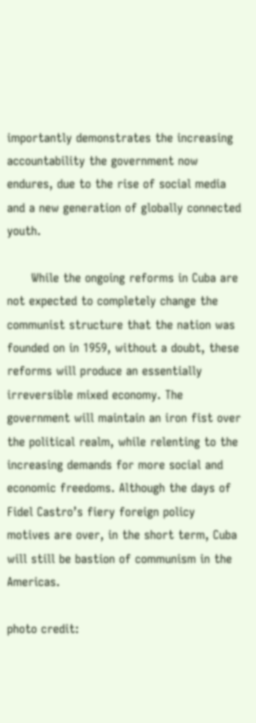importantly demonstrates the increasing accountability the government now endures, due to the rise of social media and a new generation of globally connected youth.

      While the ongoing reforms in Cuba are not expected to completely change the communist structure that the nation was founded on in 1959, without a doubt, these reforms will produce an essentially irreversible mixed economy. The government will maintain an iron fist over the political realm, while relenting to the increasing demands for more social and economic freedoms. Although the days of Fidel Castro’s fiery foreign policy motives are over, in the short term, Cuba will still be bastion of communism in the Americas.

photo credit: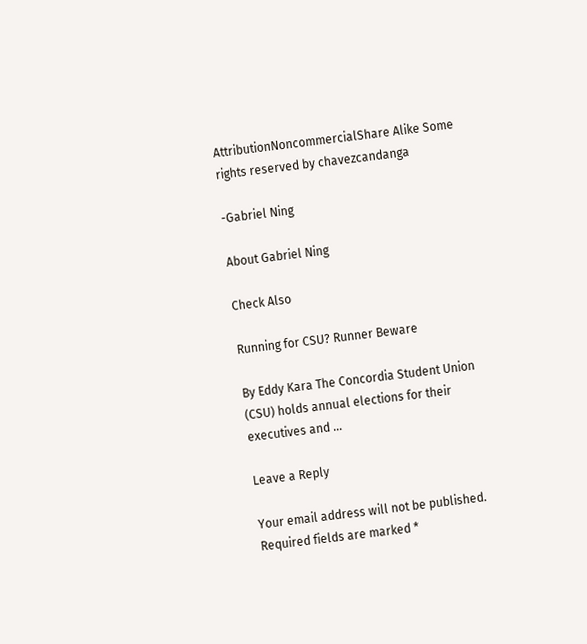AttributionNoncommercialShare Alike Some rights reserved by chavezcandanga

-Gabriel Ning

About Gabriel Ning

Check Also

Running for CSU? Runner Beware

By Eddy Kara The Concordia Student Union (CSU) holds annual elections for their executives and ...

Leave a Reply

Your email address will not be published. Required fields are marked *